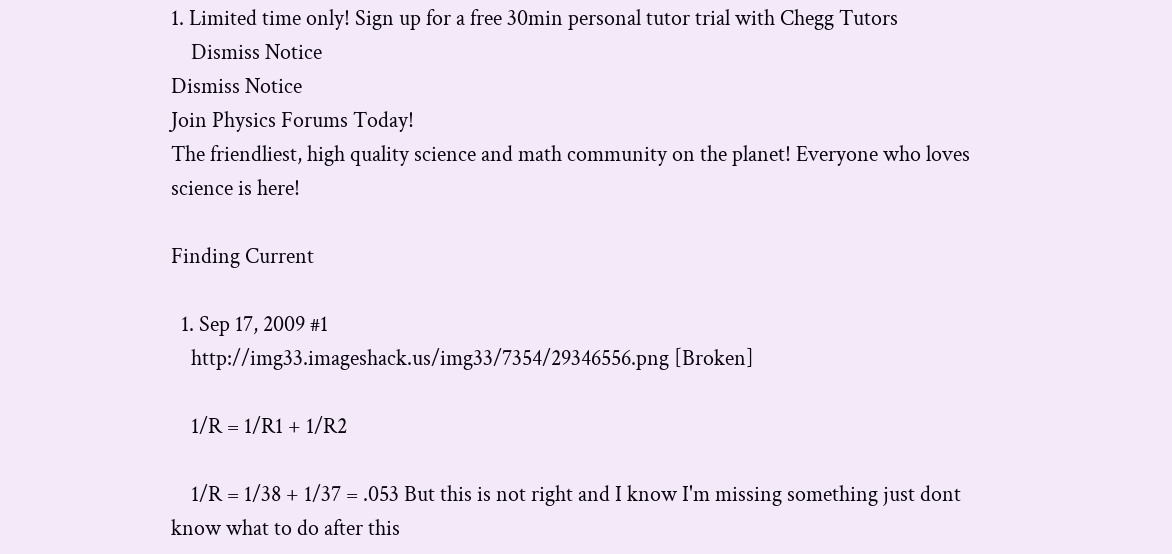1. Limited time only! Sign up for a free 30min personal tutor trial with Chegg Tutors
    Dismiss Notice
Dismiss Notice
Join Physics Forums Today!
The friendliest, high quality science and math community on the planet! Everyone who loves science is here!

Finding Current

  1. Sep 17, 2009 #1
    http://img33.imageshack.us/img33/7354/29346556.png [Broken]

    1/R = 1/R1 + 1/R2

    1/R = 1/38 + 1/37 = .053 But this is not right and I know I'm missing something just dont know what to do after this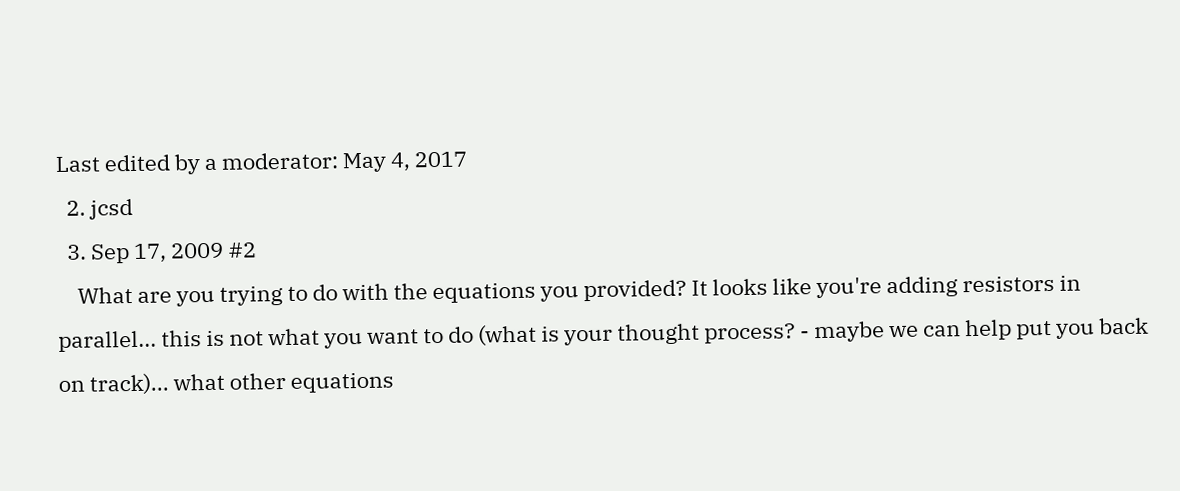Last edited by a moderator: May 4, 2017
  2. jcsd
  3. Sep 17, 2009 #2
    What are you trying to do with the equations you provided? It looks like you're adding resistors in parallel... this is not what you want to do (what is your thought process? - maybe we can help put you back on track)... what other equations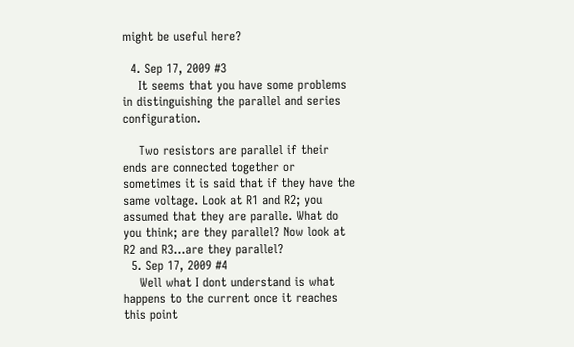might be useful here?

  4. Sep 17, 2009 #3
    It seems that you have some problems in distinguishing the parallel and series configuration.

    Two resistors are parallel if their ends are connected together or sometimes it is said that if they have the same voltage. Look at R1 and R2; you assumed that they are paralle. What do you think; are they parallel? Now look at R2 and R3...are they parallel?
  5. Sep 17, 2009 #4
    Well what I dont understand is what happens to the current once it reaches this point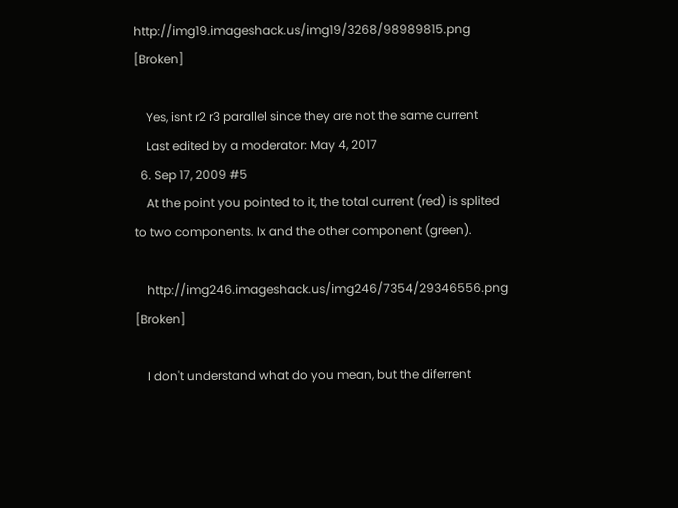http://img19.imageshack.us/img19/3268/98989815.png [Broken]

    Yes, isnt r2 r3 parallel since they are not the same current
    Last edited by a moderator: May 4, 2017
  6. Sep 17, 2009 #5
    At the point you pointed to it, the total current (red) is splited to two components. Ix and the other component (green).

    http://img246.imageshack.us/img246/7354/29346556.png [Broken]

    I don't understand what do you mean, but the diferrent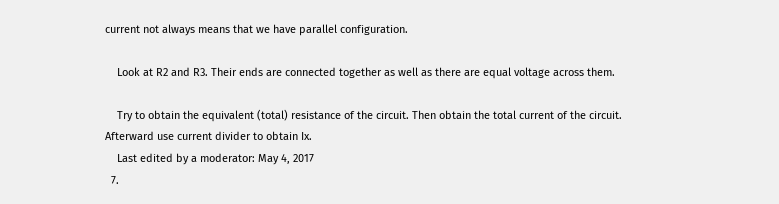current not always means that we have parallel configuration.

    Look at R2 and R3. Their ends are connected together as well as there are equal voltage across them.

    Try to obtain the equivalent (total) resistance of the circuit. Then obtain the total current of the circuit. Afterward use current divider to obtain Ix.
    Last edited by a moderator: May 4, 2017
  7.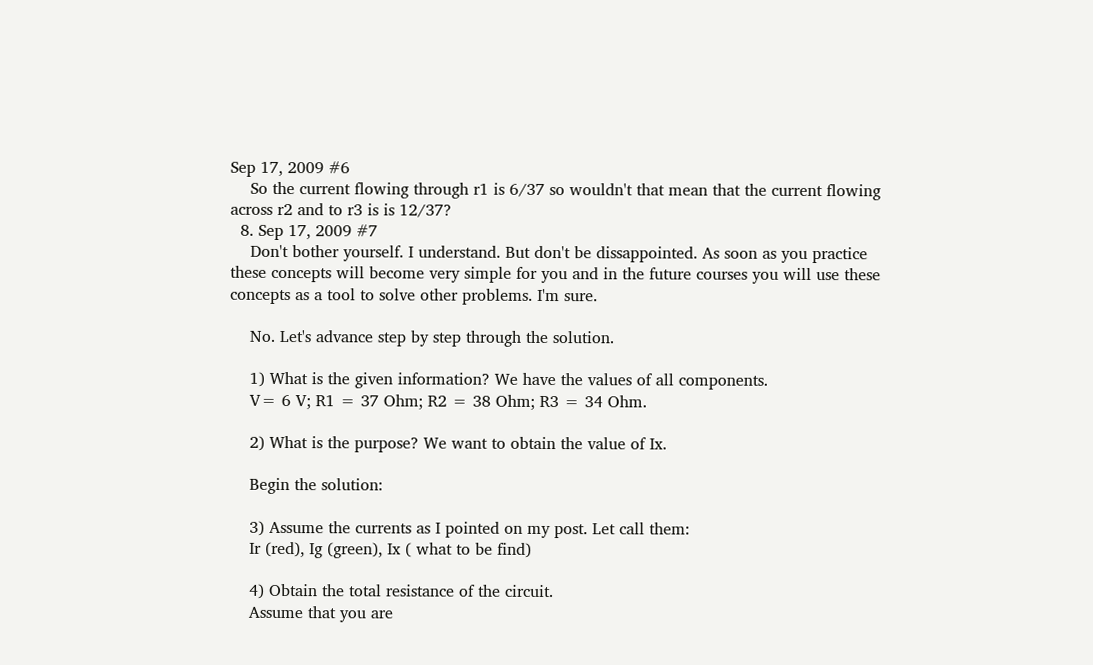Sep 17, 2009 #6
    So the current flowing through r1 is 6/37 so wouldn't that mean that the current flowing across r2 and to r3 is is 12/37?
  8. Sep 17, 2009 #7
    Don't bother yourself. I understand. But don't be dissappointed. As soon as you practice these concepts will become very simple for you and in the future courses you will use these concepts as a tool to solve other problems. I'm sure.

    No. Let's advance step by step through the solution.

    1) What is the given information? We have the values of all components.
    V= 6 V; R1 = 37 Ohm; R2 = 38 Ohm; R3 = 34 Ohm.

    2) What is the purpose? We want to obtain the value of Ix.

    Begin the solution:

    3) Assume the currents as I pointed on my post. Let call them:
    Ir (red), Ig (green), Ix ( what to be find)

    4) Obtain the total resistance of the circuit.
    Assume that you are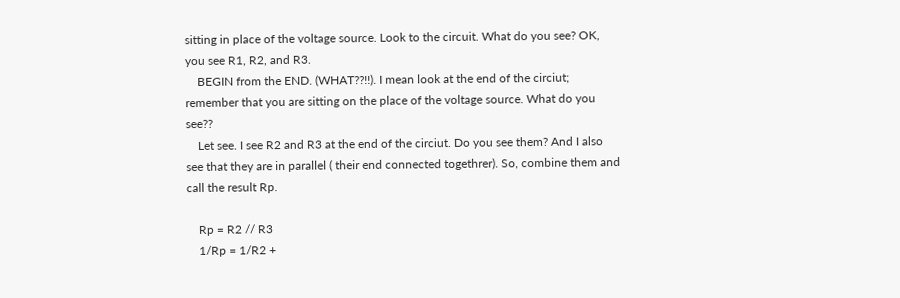sitting in place of the voltage source. Look to the circuit. What do you see? OK, you see R1, R2, and R3.
    BEGIN from the END. (WHAT??!!). I mean look at the end of the circiut; remember that you are sitting on the place of the voltage source. What do you see??
    Let see. I see R2 and R3 at the end of the circiut. Do you see them? And I also see that they are in parallel ( their end connected togethrer). So, combine them and call the result Rp.

    Rp = R2 // R3
    1/Rp = 1/R2 +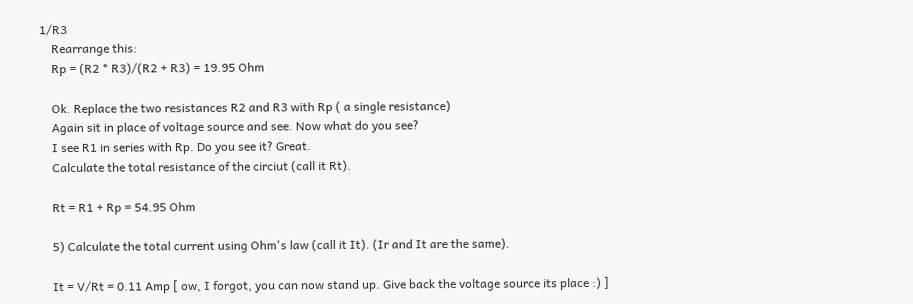1/R3
    Rearrange this:
    Rp = (R2 * R3)/(R2 + R3) = 19.95 Ohm

    Ok. Replace the two resistances R2 and R3 with Rp ( a single resistance)
    Again sit in place of voltage source and see. Now what do you see?
    I see R1 in series with Rp. Do you see it? Great.
    Calculate the total resistance of the circiut (call it Rt).

    Rt = R1 + Rp = 54.95 Ohm

    5) Calculate the total current using Ohm's law (call it It). (Ir and It are the same).

    It = V/Rt = 0.11 Amp [ ow, I forgot, you can now stand up. Give back the voltage source its place :) ]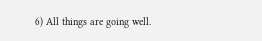6) All things are going well.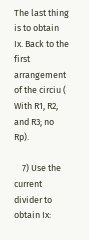The last thing is to obtain Ix. Back to the first arrangement of the circiu ( With R1, R2, and R3; no Rp).

    7) Use the current divider to obtain Ix: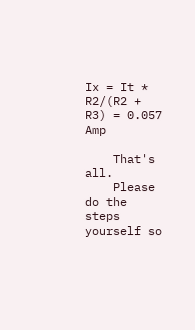Ix = It * R2/(R2 + R3) = 0.057 Amp

    That's all.
    Please do the steps yourself so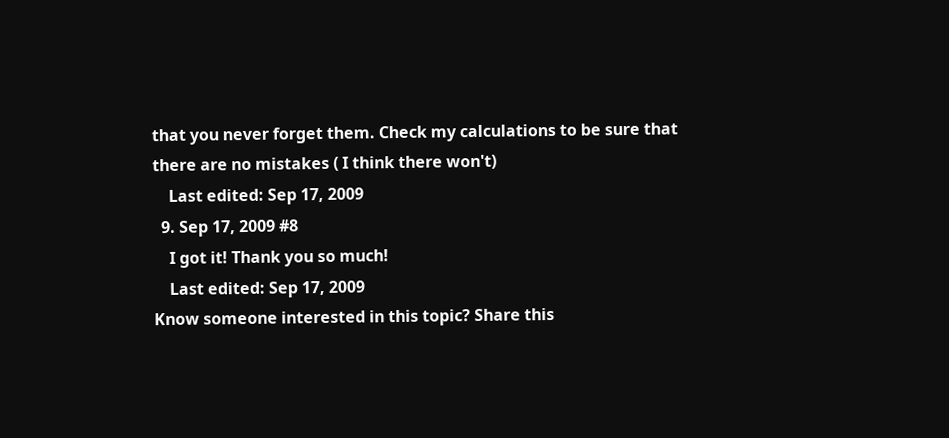that you never forget them. Check my calculations to be sure that there are no mistakes ( I think there won't)
    Last edited: Sep 17, 2009
  9. Sep 17, 2009 #8
    I got it! Thank you so much!
    Last edited: Sep 17, 2009
Know someone interested in this topic? Share this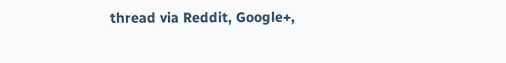thread via Reddit, Google+,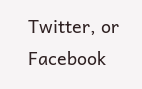Twitter, or Facebook